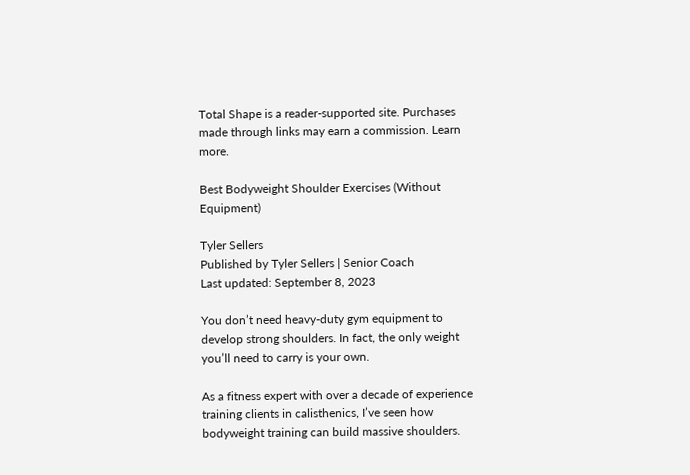Total Shape is a reader-supported site. Purchases made through links may earn a commission. Learn more.

Best Bodyweight Shoulder Exercises (Without Equipment)

Tyler Sellers
Published by Tyler Sellers | Senior Coach
Last updated: September 8, 2023

You don’t need heavy-duty gym equipment to develop strong shoulders. In fact, the only weight you’ll need to carry is your own.

As a fitness expert with over a decade of experience training clients in calisthenics, I’ve seen how bodyweight training can build massive shoulders.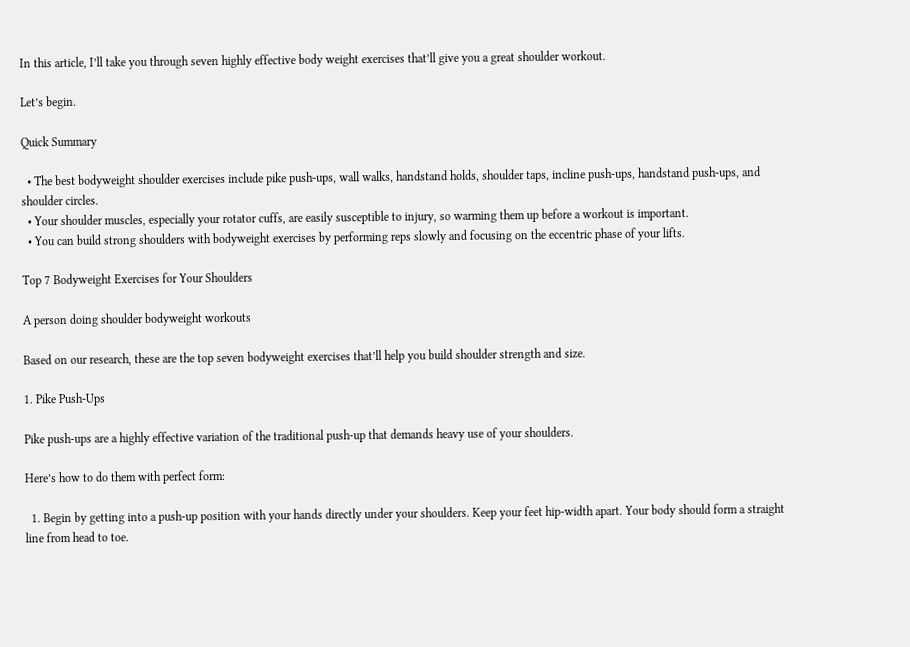In this article, I’ll take you through seven highly effective body weight exercises that’ll give you a great shoulder workout.

Let’s begin.

Quick Summary

  • The best bodyweight shoulder exercises include pike push-ups, wall walks, handstand holds, shoulder taps, incline push-ups, handstand push-ups, and shoulder circles.
  • Your shoulder muscles, especially your rotator cuffs, are easily susceptible to injury, so warming them up before a workout is important.
  • You can build strong shoulders with bodyweight exercises by performing reps slowly and focusing on the eccentric phase of your lifts.

Top 7 Bodyweight Exercises for Your Shoulders

A person doing shoulder bodyweight workouts

Based on our research, these are the top seven bodyweight exercises that’ll help you build shoulder strength and size.

1. Pike Push-Ups

Pike push-ups are a highly effective variation of the traditional push-up that demands heavy use of your shoulders.

Here’s how to do them with perfect form:

  1. Begin by getting into a push-up position with your hands directly under your shoulders. Keep your feet hip-width apart. Your body should form a straight line from head to toe.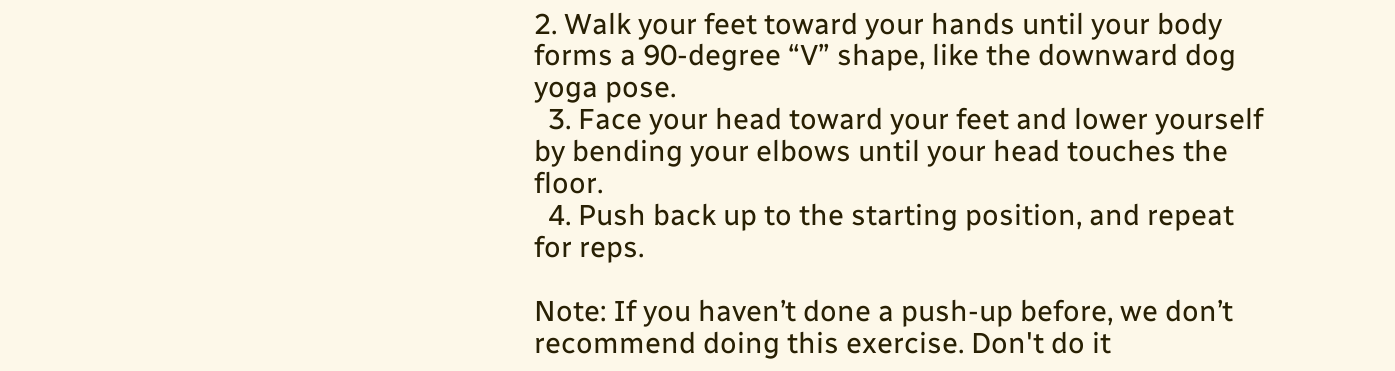2. Walk your feet toward your hands until your body forms a 90-degree “V” shape, like the downward dog yoga pose.
  3. Face your head toward your feet and lower yourself by bending your elbows until your head touches the floor.
  4. Push back up to the starting position, and repeat for reps.

Note: If you haven’t done a push-up before, we don’t recommend doing this exercise. Don't do it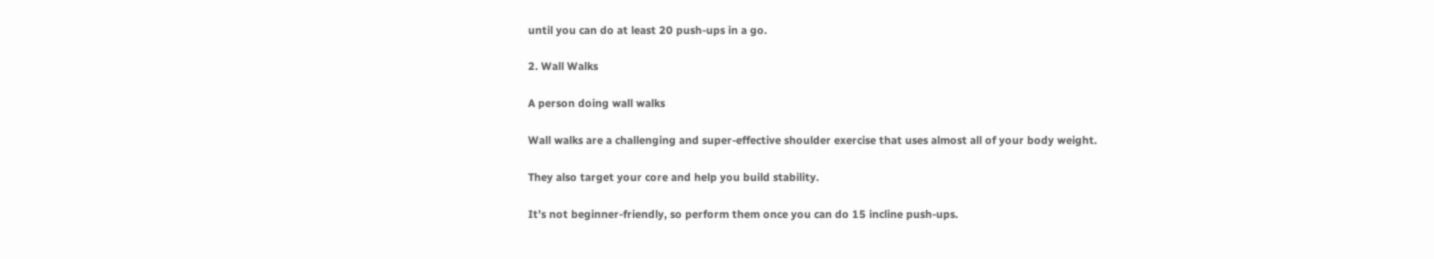until you can do at least 20 push-ups in a go.

2. Wall Walks

A person doing wall walks

Wall walks are a challenging and super-effective shoulder exercise that uses almost all of your body weight.

They also target your core and help you build stability.

It’s not beginner-friendly, so perform them once you can do 15 incline push-ups.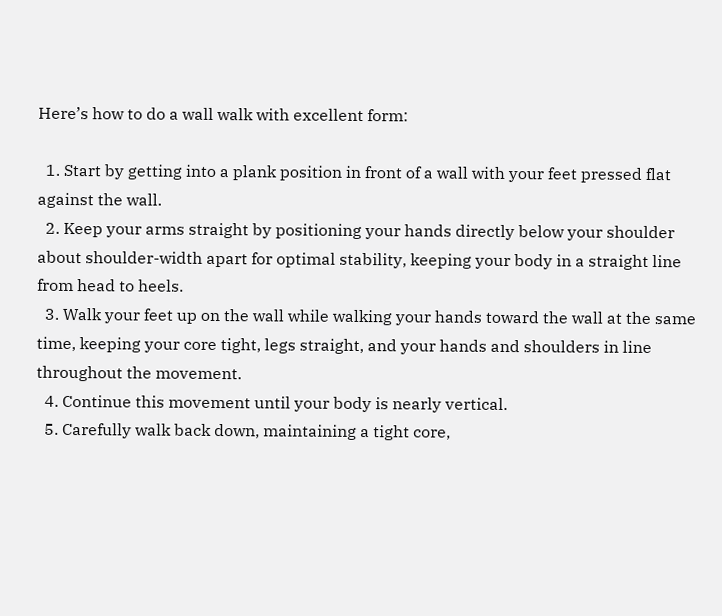Here’s how to do a wall walk with excellent form:

  1. Start by getting into a plank position in front of a wall with your feet pressed flat against the wall.
  2. Keep your arms straight by positioning your hands directly below your shoulder about shoulder-width apart for optimal stability, keeping your body in a straight line from head to heels.
  3. Walk your feet up on the wall while walking your hands toward the wall at the same time, keeping your core tight, legs straight, and your hands and shoulders in line throughout the movement.
  4. Continue this movement until your body is nearly vertical.
  5. Carefully walk back down, maintaining a tight core,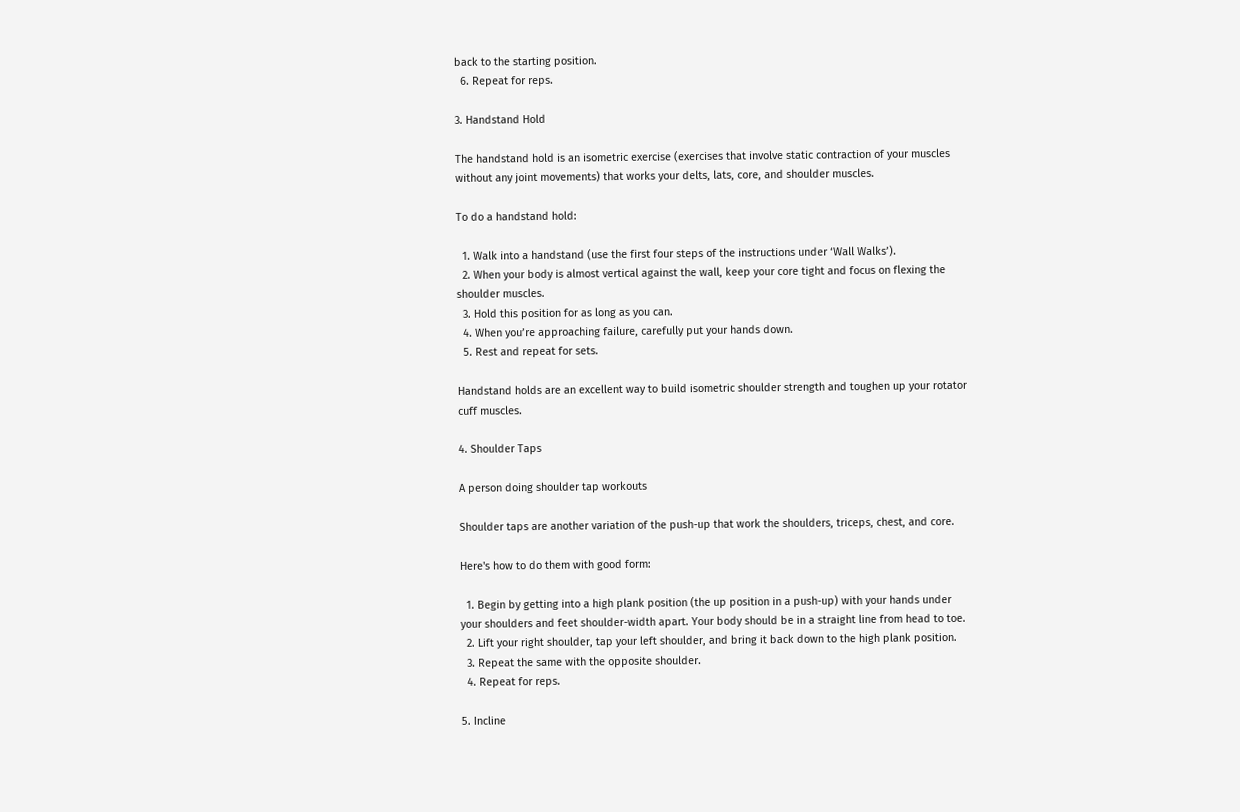back to the starting position.
  6. Repeat for reps.

3. Handstand Hold

The handstand hold is an isometric exercise (exercises that involve static contraction of your muscles without any joint movements) that works your delts, lats, core, and shoulder muscles.

To do a handstand hold:

  1. Walk into a handstand (use the first four steps of the instructions under ‘Wall Walks’).
  2. When your body is almost vertical against the wall, keep your core tight and focus on flexing the shoulder muscles.
  3. Hold this position for as long as you can.
  4. When you’re approaching failure, carefully put your hands down.
  5. Rest and repeat for sets.

Handstand holds are an excellent way to build isometric shoulder strength and toughen up your rotator cuff muscles.

4. Shoulder Taps

A person doing shoulder tap workouts

Shoulder taps are another variation of the push-up that work the shoulders, triceps, chest, and core.

Here's how to do them with good form:

  1. Begin by getting into a high plank position (the up position in a push-up) with your hands under your shoulders and feet shoulder-width apart. Your body should be in a straight line from head to toe.
  2. Lift your right shoulder, tap your left shoulder, and bring it back down to the high plank position.
  3. Repeat the same with the opposite shoulder.
  4. Repeat for reps.

5. Incline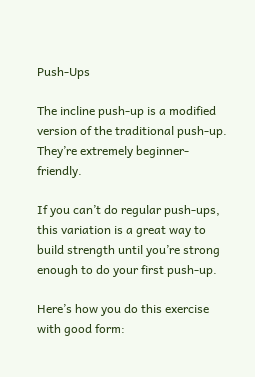Push-Ups

The incline push-up is a modified version of the traditional push-up. They’re extremely beginner-friendly.

If you can’t do regular push-ups, this variation is a great way to build strength until you’re strong enough to do your first push-up.

Here’s how you do this exercise with good form: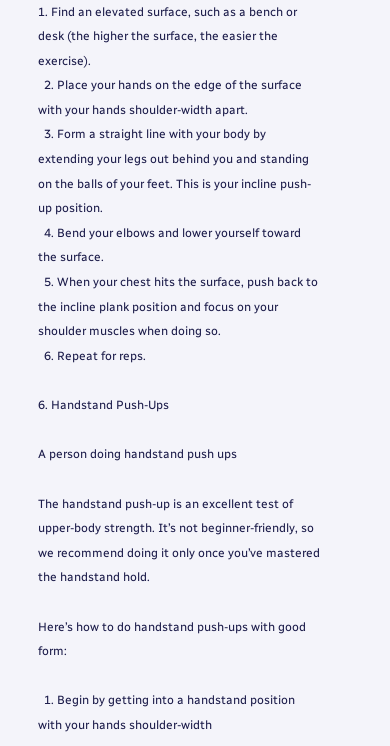1. Find an elevated surface, such as a bench or desk (the higher the surface, the easier the exercise).
  2. Place your hands on the edge of the surface with your hands shoulder-width apart.
  3. Form a straight line with your body by extending your legs out behind you and standing on the balls of your feet. This is your incline push-up position.
  4. Bend your elbows and lower yourself toward the surface.
  5. When your chest hits the surface, push back to the incline plank position and focus on your shoulder muscles when doing so.
  6. Repeat for reps.

6. Handstand Push-Ups

A person doing handstand push ups

The handstand push-up is an excellent test of upper-body strength. It’s not beginner-friendly, so we recommend doing it only once you’ve mastered the handstand hold.

Here’s how to do handstand push-ups with good form:

  1. Begin by getting into a handstand position with your hands shoulder-width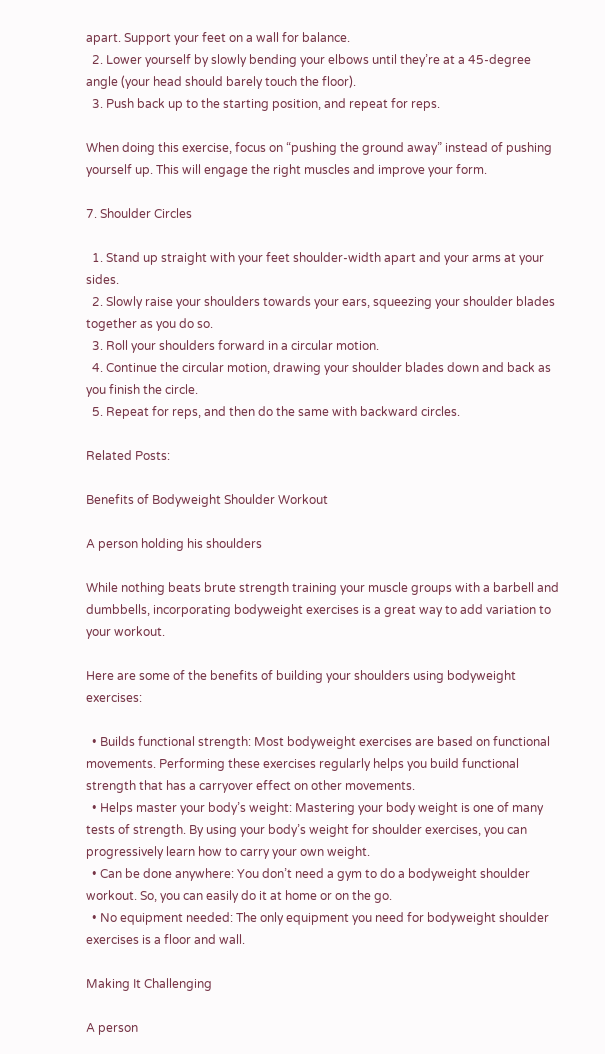apart. Support your feet on a wall for balance.
  2. Lower yourself by slowly bending your elbows until they’re at a 45-degree angle (your head should barely touch the floor).
  3. Push back up to the starting position, and repeat for reps.

When doing this exercise, focus on “pushing the ground away” instead of pushing yourself up. This will engage the right muscles and improve your form.

7. Shoulder Circles

  1. Stand up straight with your feet shoulder-width apart and your arms at your sides.
  2. Slowly raise your shoulders towards your ears, squeezing your shoulder blades together as you do so.
  3. Roll your shoulders forward in a circular motion.
  4. Continue the circular motion, drawing your shoulder blades down and back as you finish the circle.
  5. Repeat for reps, and then do the same with backward circles.

Related Posts:

Benefits of Bodyweight Shoulder Workout

A person holding his shoulders

While nothing beats brute strength training your muscle groups with a barbell and dumbbells, incorporating bodyweight exercises is a great way to add variation to your workout.

Here are some of the benefits of building your shoulders using bodyweight exercises:

  • Builds functional strength: Most bodyweight exercises are based on functional movements. Performing these exercises regularly helps you build functional strength that has a carryover effect on other movements.
  • Helps master your body’s weight: Mastering your body weight is one of many tests of strength. By using your body’s weight for shoulder exercises, you can progressively learn how to carry your own weight.
  • Can be done anywhere: You don’t need a gym to do a bodyweight shoulder workout. So, you can easily do it at home or on the go.
  • No equipment needed: The only equipment you need for bodyweight shoulder exercises is a floor and wall.

Making It Challenging

A person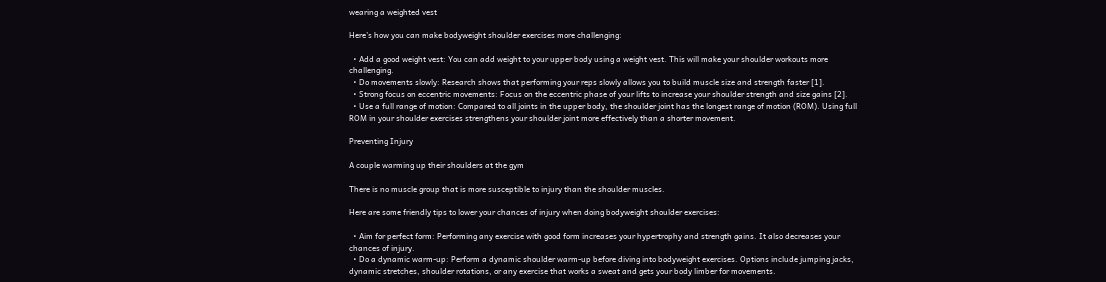wearing a weighted vest

Here’s how you can make bodyweight shoulder exercises more challenging:

  • Add a good weight vest: You can add weight to your upper body using a weight vest. This will make your shoulder workouts more challenging.
  • Do movements slowly: Research shows that performing your reps slowly allows you to build muscle size and strength faster [1].
  • Strong focus on eccentric movements: Focus on the eccentric phase of your lifts to increase your shoulder strength and size gains [2].
  • Use a full range of motion: Compared to all joints in the upper body, the shoulder joint has the longest range of motion (ROM). Using full ROM in your shoulder exercises strengthens your shoulder joint more effectively than a shorter movement.

Preventing Injury

A couple warming up their shoulders at the gym

There is no muscle group that is more susceptible to injury than the shoulder muscles.

Here are some friendly tips to lower your chances of injury when doing bodyweight shoulder exercises:

  • Aim for perfect form: Performing any exercise with good form increases your hypertrophy and strength gains. It also decreases your chances of injury.
  • Do a dynamic warm-up: Perform a dynamic shoulder warm-up before diving into bodyweight exercises. Options include jumping jacks, dynamic stretches, shoulder rotations, or any exercise that works a sweat and gets your body limber for movements.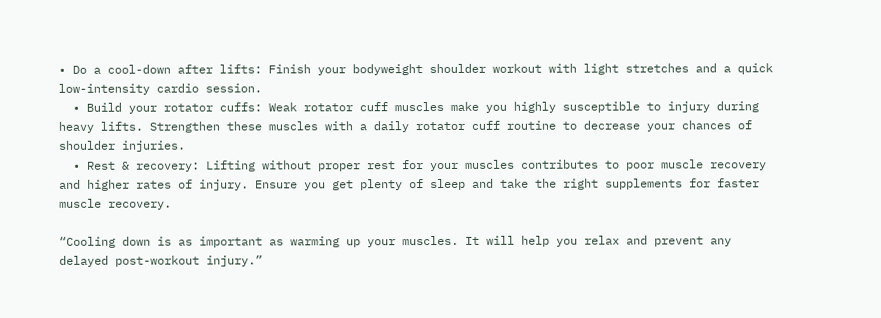• Do a cool-down after lifts: Finish your bodyweight shoulder workout with light stretches and a quick low-intensity cardio session.
  • Build your rotator cuffs: Weak rotator cuff muscles make you highly susceptible to injury during heavy lifts. Strengthen these muscles with a daily rotator cuff routine to decrease your chances of shoulder injuries.
  • Rest & recovery: Lifting without proper rest for your muscles contributes to poor muscle recovery and higher rates of injury. Ensure you get plenty of sleep and take the right supplements for faster muscle recovery.

“Cooling down is as important as warming up your muscles. It will help you relax and prevent any delayed post-workout injury.”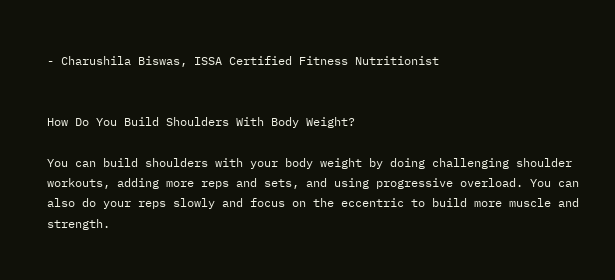- Charushila Biswas, ISSA Certified Fitness Nutritionist


How Do You Build Shoulders With Body Weight?

You can build shoulders with your body weight by doing challenging shoulder workouts, adding more reps and sets, and using progressive overload. You can also do your reps slowly and focus on the eccentric to build more muscle and strength.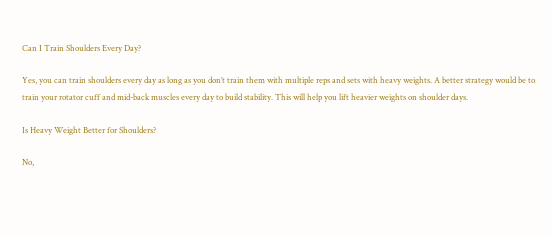Can I Train Shoulders Every Day?

Yes, you can train shoulders every day as long as you don’t train them with multiple reps and sets with heavy weights. A better strategy would be to train your rotator cuff and mid-back muscles every day to build stability. This will help you lift heavier weights on shoulder days.

Is Heavy Weight Better for Shoulders?

No,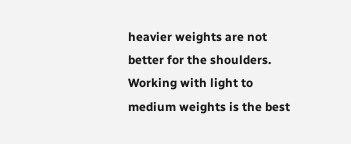heavier weights are not better for the shoulders. Working with light to medium weights is the best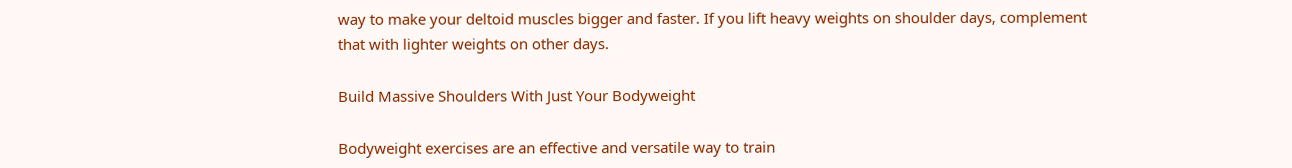way to make your deltoid muscles bigger and faster. If you lift heavy weights on shoulder days, complement that with lighter weights on other days.

Build Massive Shoulders With Just Your Bodyweight

Bodyweight exercises are an effective and versatile way to train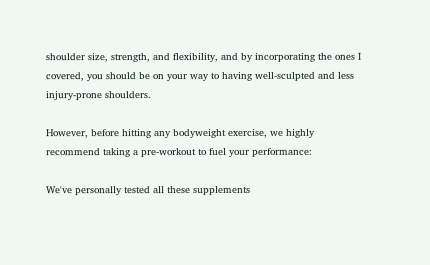shoulder size, strength, and flexibility, and by incorporating the ones I covered, you should be on your way to having well-sculpted and less injury-prone shoulders.

However, before hitting any bodyweight exercise, we highly recommend taking a pre-workout to fuel your performance:

We've personally tested all these supplements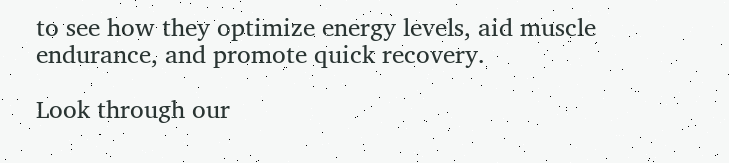to see how they optimize energy levels, aid muscle endurance, and promote quick recovery.

Look through our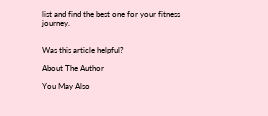list and find the best one for your fitness journey.


Was this article helpful?

About The Author

You May Also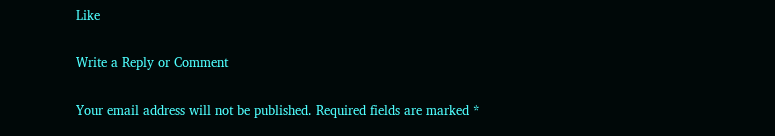Like

Write a Reply or Comment

Your email address will not be published. Required fields are marked *